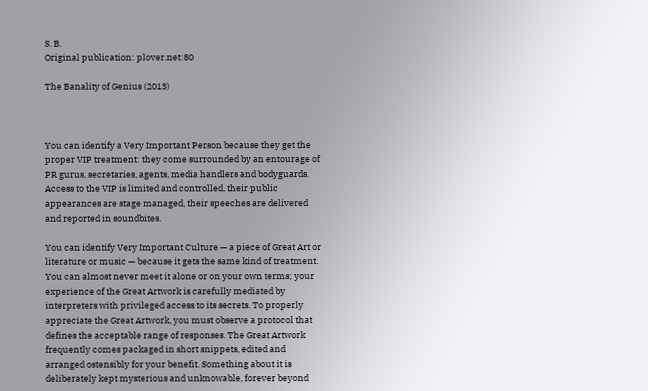S. B.
Original publication: plover.net:80

The Banality of Genius (2013)



You can identify a Very Important Person because they get the proper VIP treatment: they come surrounded by an entourage of PR gurus, secretaries, agents, media handlers and bodyguards. Access to the VIP is limited and controlled, their public appearances are stage managed, their speeches are delivered and reported in soundbites.

You can identify Very Important Culture — a piece of Great Art or literature or music — because it gets the same kind of treatment. You can almost never meet it alone or on your own terms; your experience of the Great Artwork is carefully mediated by interpreters with privileged access to its secrets. To properly appreciate the Great Artwork, you must observe a protocol that defines the acceptable range of responses. The Great Artwork frequently comes packaged in short snippets, edited and arranged ostensibly for your benefit. Something about it is deliberately kept mysterious and unknowable, forever beyond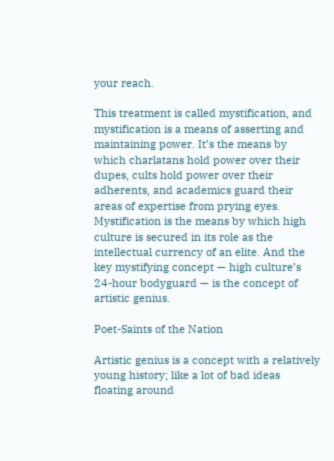your reach.

This treatment is called mystification, and mystification is a means of asserting and maintaining power. It’s the means by which charlatans hold power over their dupes, cults hold power over their adherents, and academics guard their areas of expertise from prying eyes. Mystification is the means by which high culture is secured in its role as the intellectual currency of an elite. And the key mystifying concept — high culture’s 24-hour bodyguard — is the concept of artistic genius.

Poet-Saints of the Nation

Artistic genius is a concept with a relatively young history; like a lot of bad ideas floating around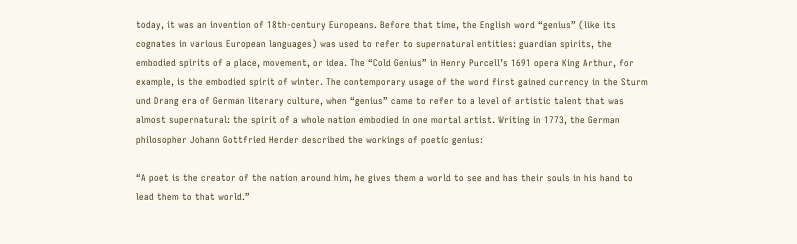today, it was an invention of 18th-century Europeans. Before that time, the English word “genius” (like its cognates in various European languages) was used to refer to supernatural entities: guardian spirits, the embodied spirits of a place, movement, or idea. The “Cold Genius” in Henry Purcell’s 1691 opera King Arthur, for example, is the embodied spirit of winter. The contemporary usage of the word first gained currency in the Sturm und Drang era of German literary culture, when “genius” came to refer to a level of artistic talent that was almost supernatural: the spirit of a whole nation embodied in one mortal artist. Writing in 1773, the German philosopher Johann Gottfried Herder described the workings of poetic genius:

“A poet is the creator of the nation around him, he gives them a world to see and has their souls in his hand to lead them to that world.”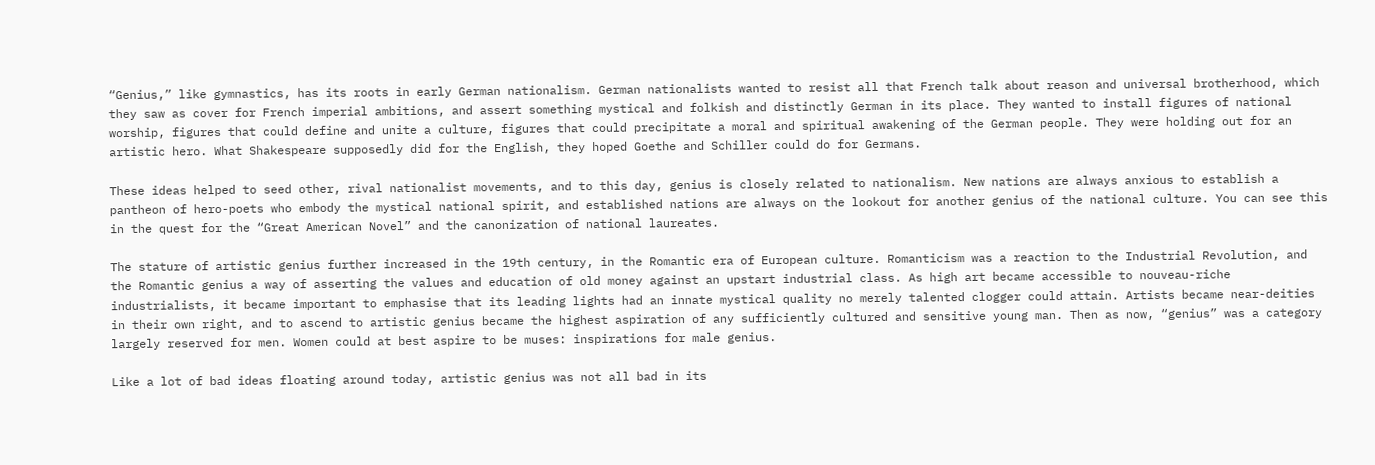“Genius,” like gymnastics, has its roots in early German nationalism. German nationalists wanted to resist all that French talk about reason and universal brotherhood, which they saw as cover for French imperial ambitions, and assert something mystical and folkish and distinctly German in its place. They wanted to install figures of national worship, figures that could define and unite a culture, figures that could precipitate a moral and spiritual awakening of the German people. They were holding out for an artistic hero. What Shakespeare supposedly did for the English, they hoped Goethe and Schiller could do for Germans.

These ideas helped to seed other, rival nationalist movements, and to this day, genius is closely related to nationalism. New nations are always anxious to establish a pantheon of hero-poets who embody the mystical national spirit, and established nations are always on the lookout for another genius of the national culture. You can see this in the quest for the “Great American Novel” and the canonization of national laureates.

The stature of artistic genius further increased in the 19th century, in the Romantic era of European culture. Romanticism was a reaction to the Industrial Revolution, and the Romantic genius a way of asserting the values and education of old money against an upstart industrial class. As high art became accessible to nouveau-riche industrialists, it became important to emphasise that its leading lights had an innate mystical quality no merely talented clogger could attain. Artists became near-deities in their own right, and to ascend to artistic genius became the highest aspiration of any sufficiently cultured and sensitive young man. Then as now, “genius” was a category largely reserved for men. Women could at best aspire to be muses: inspirations for male genius.

Like a lot of bad ideas floating around today, artistic genius was not all bad in its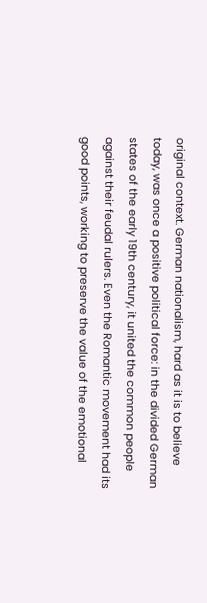original context. German nationalism, hard as it is to believe today, was once a positive political force: in the divided German states of the early 19th century, it united the common people against their feudal rulers. Even the Romantic movement had its good points, working to preserve the value of the emotional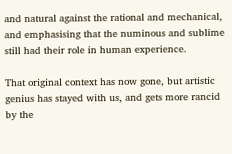and natural against the rational and mechanical, and emphasising that the numinous and sublime still had their role in human experience.

That original context has now gone, but artistic genius has stayed with us, and gets more rancid by the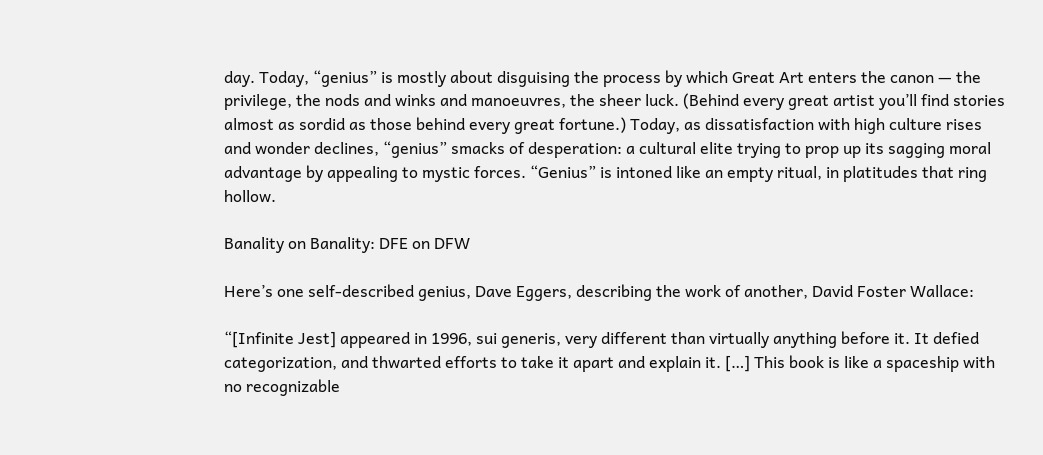day. Today, “genius” is mostly about disguising the process by which Great Art enters the canon — the privilege, the nods and winks and manoeuvres, the sheer luck. (Behind every great artist you’ll find stories almost as sordid as those behind every great fortune.) Today, as dissatisfaction with high culture rises and wonder declines, “genius” smacks of desperation: a cultural elite trying to prop up its sagging moral advantage by appealing to mystic forces. “Genius” is intoned like an empty ritual, in platitudes that ring hollow.

Banality on Banality: DFE on DFW

Here’s one self-described genius, Dave Eggers, describing the work of another, David Foster Wallace:

“[Infinite Jest] appeared in 1996, sui generis, very different than virtually anything before it. It defied categorization, and thwarted efforts to take it apart and explain it. […] This book is like a spaceship with no recognizable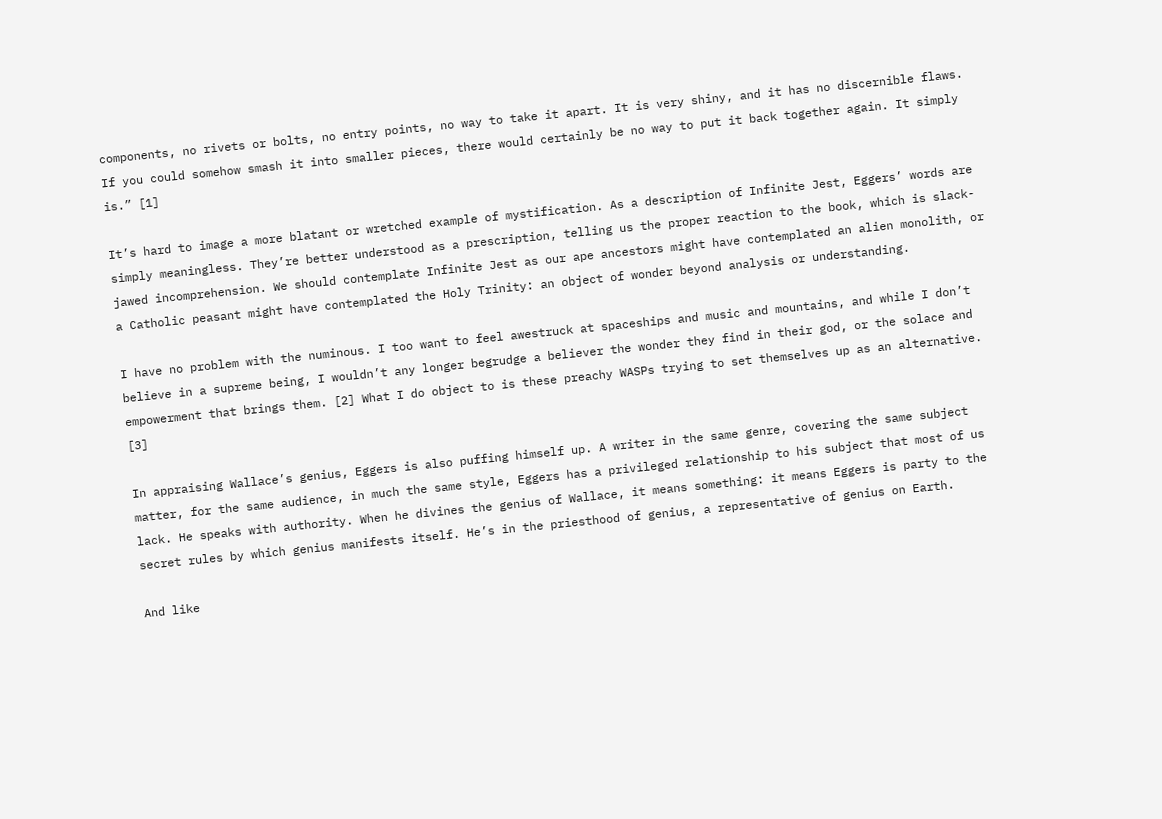components, no rivets or bolts, no entry points, no way to take it apart. It is very shiny, and it has no discernible flaws. If you could somehow smash it into smaller pieces, there would certainly be no way to put it back together again. It simply is.” [1]

It’s hard to image a more blatant or wretched example of mystification. As a description of Infinite Jest, Eggers’ words are simply meaningless. They’re better understood as a prescription, telling us the proper reaction to the book, which is slack-jawed incomprehension. We should contemplate Infinite Jest as our ape ancestors might have contemplated an alien monolith, or a Catholic peasant might have contemplated the Holy Trinity: an object of wonder beyond analysis or understanding.

I have no problem with the numinous. I too want to feel awestruck at spaceships and music and mountains, and while I don’t believe in a supreme being, I wouldn’t any longer begrudge a believer the wonder they find in their god, or the solace and empowerment that brings them. [2] What I do object to is these preachy WASPs trying to set themselves up as an alternative. [3]

In appraising Wallace’s genius, Eggers is also puffing himself up. A writer in the same genre, covering the same subject matter, for the same audience, in much the same style, Eggers has a privileged relationship to his subject that most of us lack. He speaks with authority. When he divines the genius of Wallace, it means something: it means Eggers is party to the secret rules by which genius manifests itself. He’s in the priesthood of genius, a representative of genius on Earth.

And like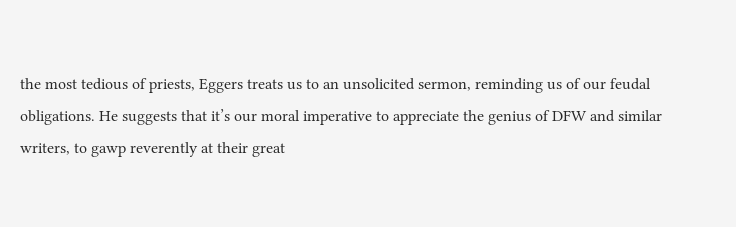the most tedious of priests, Eggers treats us to an unsolicited sermon, reminding us of our feudal obligations. He suggests that it’s our moral imperative to appreciate the genius of DFW and similar writers, to gawp reverently at their great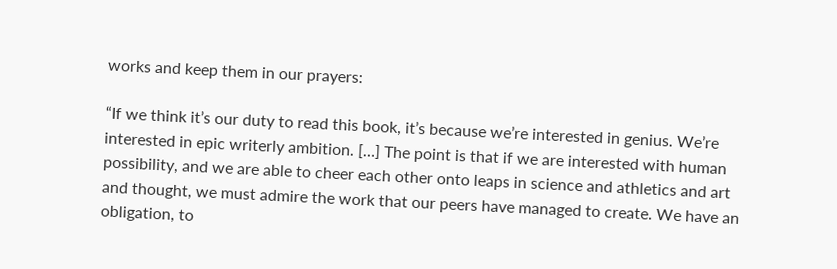works and keep them in our prayers:

“If we think it’s our duty to read this book, it’s because we’re interested in genius. We’re interested in epic writerly ambition. […] The point is that if we are interested with human possibility, and we are able to cheer each other onto leaps in science and athletics and art and thought, we must admire the work that our peers have managed to create. We have an obligation, to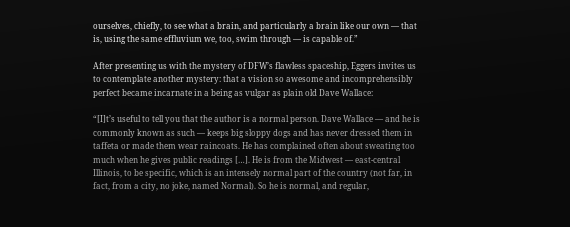ourselves, chiefly, to see what a brain, and particularly a brain like our own — that is, using the same effluvium we, too, swim through — is capable of.”

After presenting us with the mystery of DFW’s flawless spaceship, Eggers invites us to contemplate another mystery: that a vision so awesome and incomprehensibly perfect became incarnate in a being as vulgar as plain old Dave Wallace:

“[I]t’s useful to tell you that the author is a normal person. Dave Wallace — and he is commonly known as such — keeps big sloppy dogs and has never dressed them in taffeta or made them wear raincoats. He has complained often about sweating too much when he gives public readings […]. He is from the Midwest — east-central Illinois, to be specific, which is an intensely normal part of the country (not far, in fact, from a city, no joke, named Normal). So he is normal, and regular,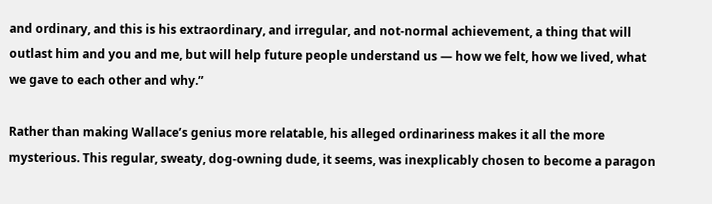and ordinary, and this is his extraordinary, and irregular, and not-normal achievement, a thing that will outlast him and you and me, but will help future people understand us — how we felt, how we lived, what we gave to each other and why.”

Rather than making Wallace’s genius more relatable, his alleged ordinariness makes it all the more mysterious. This regular, sweaty, dog-owning dude, it seems, was inexplicably chosen to become a paragon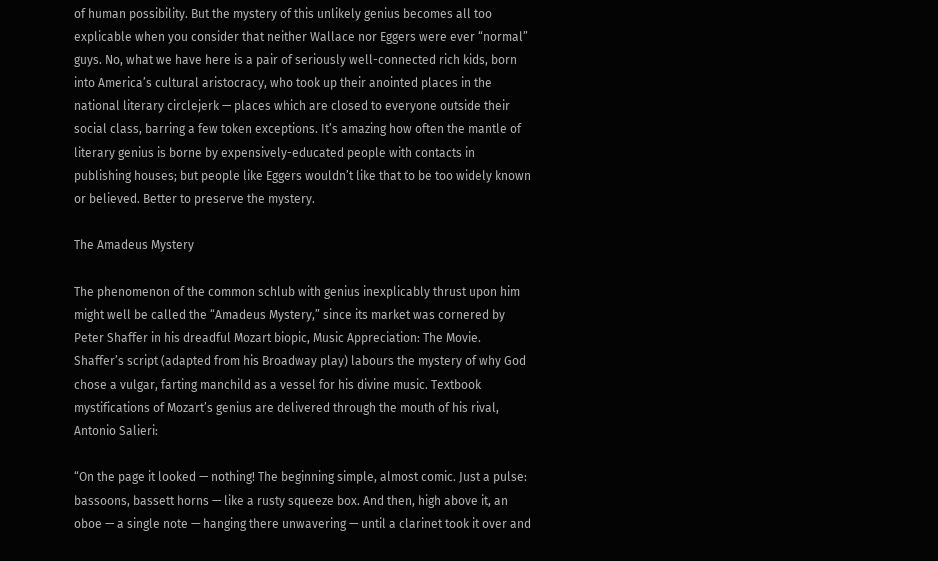of human possibility. But the mystery of this unlikely genius becomes all too explicable when you consider that neither Wallace nor Eggers were ever “normal” guys. No, what we have here is a pair of seriously well-connected rich kids, born into America’s cultural aristocracy, who took up their anointed places in the national literary circlejerk — places which are closed to everyone outside their social class, barring a few token exceptions. It’s amazing how often the mantle of literary genius is borne by expensively-educated people with contacts in publishing houses; but people like Eggers wouldn’t like that to be too widely known or believed. Better to preserve the mystery.

The Amadeus Mystery

The phenomenon of the common schlub with genius inexplicably thrust upon him might well be called the “Amadeus Mystery,” since its market was cornered by Peter Shaffer in his dreadful Mozart biopic, Music Appreciation: The Movie. Shaffer’s script (adapted from his Broadway play) labours the mystery of why God chose a vulgar, farting manchild as a vessel for his divine music. Textbook mystifications of Mozart’s genius are delivered through the mouth of his rival, Antonio Salieri:

“On the page it looked — nothing! The beginning simple, almost comic. Just a pulse: bassoons, bassett horns — like a rusty squeeze box. And then, high above it, an oboe — a single note — hanging there unwavering — until a clarinet took it over and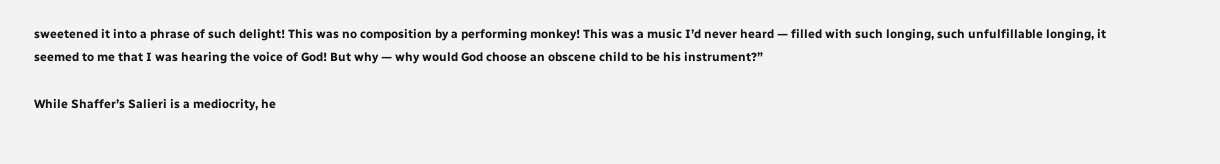sweetened it into a phrase of such delight! This was no composition by a performing monkey! This was a music I’d never heard — filled with such longing, such unfulfillable longing, it seemed to me that I was hearing the voice of God! But why — why would God choose an obscene child to be his instrument?”

While Shaffer’s Salieri is a mediocrity, he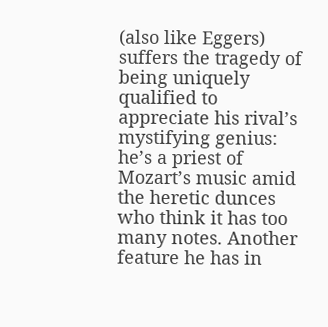(also like Eggers) suffers the tragedy of being uniquely qualified to appreciate his rival’s mystifying genius: he’s a priest of Mozart’s music amid the heretic dunces who think it has too many notes. Another feature he has in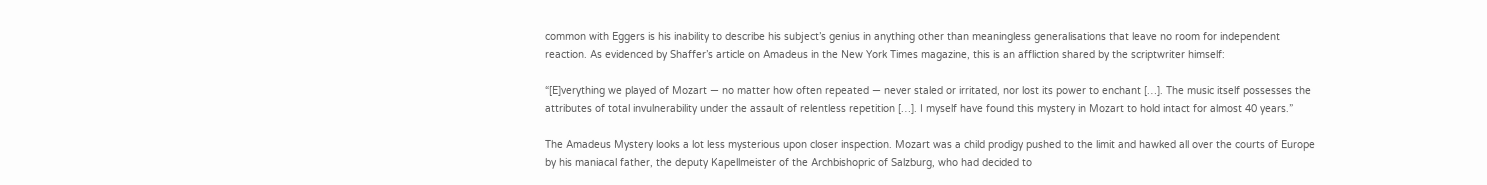common with Eggers is his inability to describe his subject’s genius in anything other than meaningless generalisations that leave no room for independent reaction. As evidenced by Shaffer’s article on Amadeus in the New York Times magazine, this is an affliction shared by the scriptwriter himself:

“[E]verything we played of Mozart — no matter how often repeated — never staled or irritated, nor lost its power to enchant […]. The music itself possesses the attributes of total invulnerability under the assault of relentless repetition […]. I myself have found this mystery in Mozart to hold intact for almost 40 years.”

The Amadeus Mystery looks a lot less mysterious upon closer inspection. Mozart was a child prodigy pushed to the limit and hawked all over the courts of Europe by his maniacal father, the deputy Kapellmeister of the Archbishopric of Salzburg, who had decided to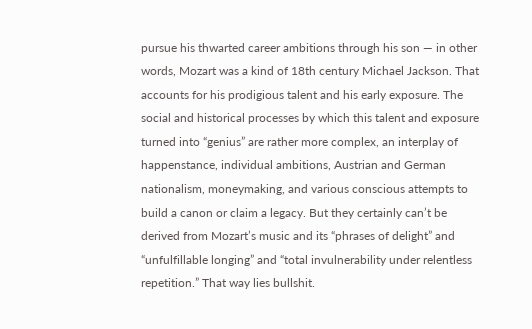pursue his thwarted career ambitions through his son — in other words, Mozart was a kind of 18th century Michael Jackson. That accounts for his prodigious talent and his early exposure. The social and historical processes by which this talent and exposure turned into “genius” are rather more complex, an interplay of happenstance, individual ambitions, Austrian and German nationalism, moneymaking, and various conscious attempts to build a canon or claim a legacy. But they certainly can’t be derived from Mozart’s music and its “phrases of delight” and “unfulfillable longing” and “total invulnerability under relentless repetition.” That way lies bullshit.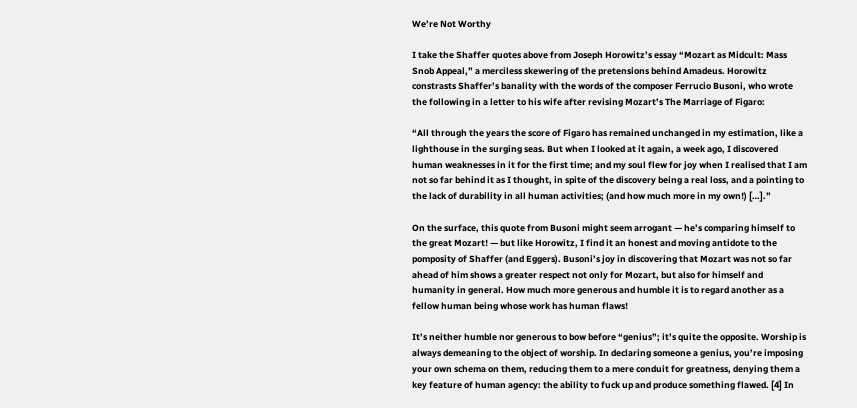We’re Not Worthy

I take the Shaffer quotes above from Joseph Horowitz’s essay “Mozart as Midcult: Mass Snob Appeal,” a merciless skewering of the pretensions behind Amadeus. Horowitz constrasts Shaffer’s banality with the words of the composer Ferrucio Busoni, who wrote the following in a letter to his wife after revising Mozart’s The Marriage of Figaro:

“All through the years the score of Figaro has remained unchanged in my estimation, like a lighthouse in the surging seas. But when I looked at it again, a week ago, I discovered human weaknesses in it for the first time; and my soul flew for joy when I realised that I am not so far behind it as I thought, in spite of the discovery being a real loss, and a pointing to the lack of durability in all human activities; (and how much more in my own!) […].”

On the surface, this quote from Busoni might seem arrogant — he’s comparing himself to the great Mozart! — but like Horowitz, I find it an honest and moving antidote to the pomposity of Shaffer (and Eggers). Busoni’s joy in discovering that Mozart was not so far ahead of him shows a greater respect not only for Mozart, but also for himself and humanity in general. How much more generous and humble it is to regard another as a fellow human being whose work has human flaws!

It’s neither humble nor generous to bow before “genius”; it’s quite the opposite. Worship is always demeaning to the object of worship. In declaring someone a genius, you’re imposing your own schema on them, reducing them to a mere conduit for greatness, denying them a key feature of human agency: the ability to fuck up and produce something flawed. [4] In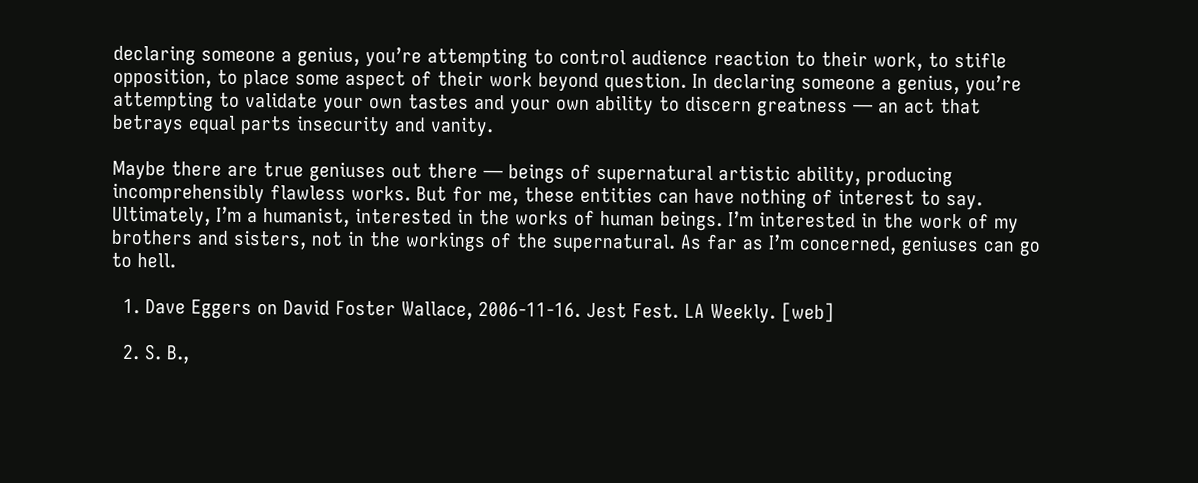declaring someone a genius, you’re attempting to control audience reaction to their work, to stifle opposition, to place some aspect of their work beyond question. In declaring someone a genius, you’re attempting to validate your own tastes and your own ability to discern greatness — an act that betrays equal parts insecurity and vanity.

Maybe there are true geniuses out there — beings of supernatural artistic ability, producing incomprehensibly flawless works. But for me, these entities can have nothing of interest to say. Ultimately, I’m a humanist, interested in the works of human beings. I’m interested in the work of my brothers and sisters, not in the workings of the supernatural. As far as I’m concerned, geniuses can go to hell.

  1. Dave Eggers on David Foster Wallace, 2006-11-16. Jest Fest. LA Weekly. [web]

  2. S. B.,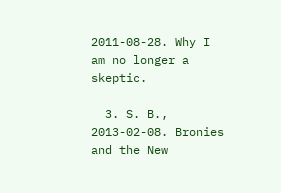2011-08-28. Why I am no longer a skeptic.

  3. S. B., 2013-02-08. Bronies and the New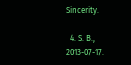Sincerity.

  4. S. B., 2013-07-17.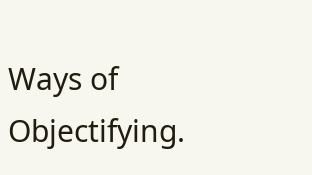Ways of Objectifying.